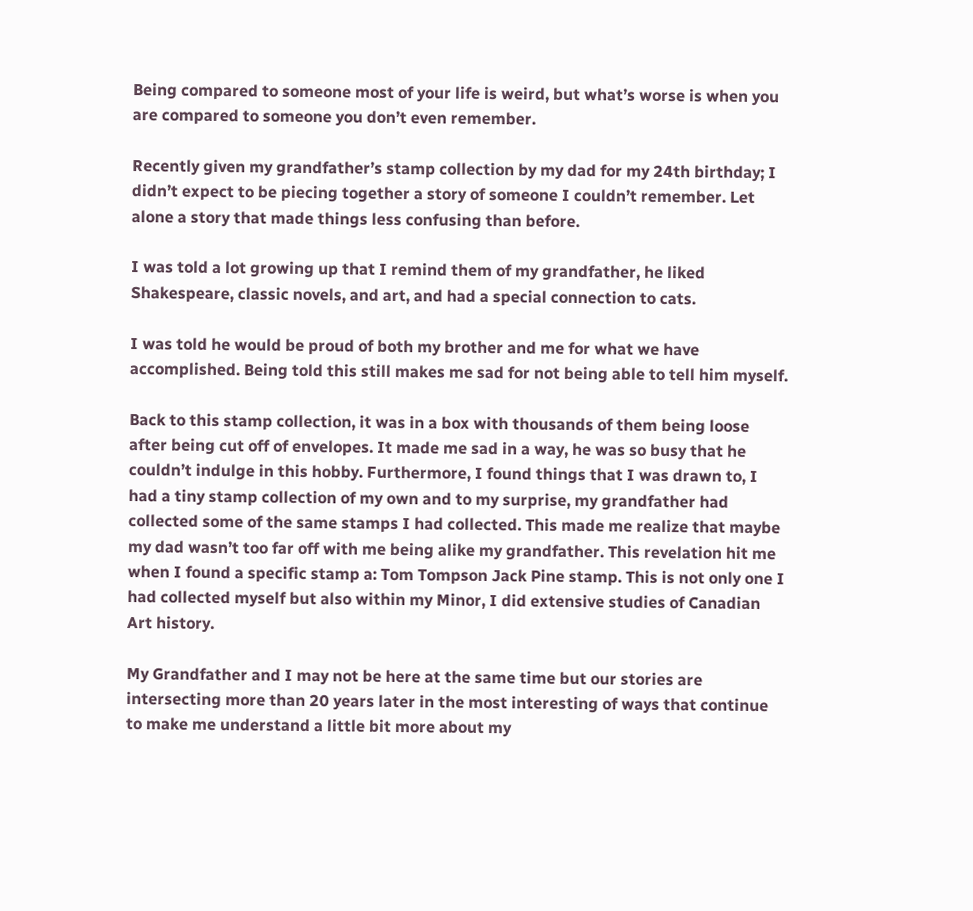Being compared to someone most of your life is weird, but what’s worse is when you are compared to someone you don’t even remember.

Recently given my grandfather’s stamp collection by my dad for my 24th birthday; I didn’t expect to be piecing together a story of someone I couldn’t remember. Let alone a story that made things less confusing than before.

I was told a lot growing up that I remind them of my grandfather, he liked Shakespeare, classic novels, and art, and had a special connection to cats.

I was told he would be proud of both my brother and me for what we have accomplished. Being told this still makes me sad for not being able to tell him myself.

Back to this stamp collection, it was in a box with thousands of them being loose after being cut off of envelopes. It made me sad in a way, he was so busy that he couldn’t indulge in this hobby. Furthermore, I found things that I was drawn to, I had a tiny stamp collection of my own and to my surprise, my grandfather had collected some of the same stamps I had collected. This made me realize that maybe my dad wasn’t too far off with me being alike my grandfather. This revelation hit me when I found a specific stamp a: Tom Tompson Jack Pine stamp. This is not only one I had collected myself but also within my Minor, I did extensive studies of Canadian Art history.

My Grandfather and I may not be here at the same time but our stories are intersecting more than 20 years later in the most interesting of ways that continue to make me understand a little bit more about my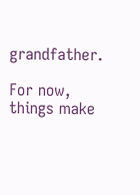grandfather.

For now, things make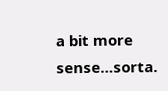a bit more sense…sorta.